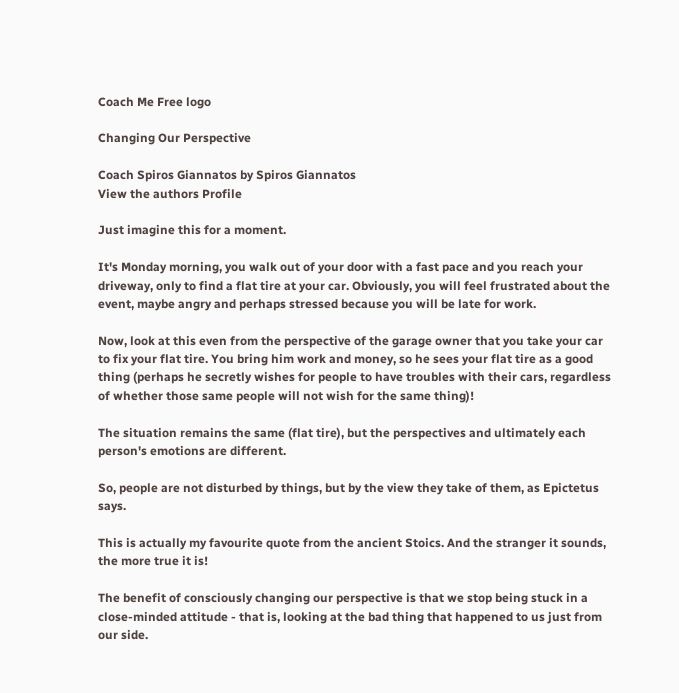Coach Me Free logo

Changing Our Perspective

Coach Spiros Giannatos by Spiros Giannatos
View the authors Profile

Just imagine this for a moment.

It's Monday morning, you walk out of your door with a fast pace and you reach your driveway, only to find a flat tire at your car. Obviously, you will feel frustrated about the event, maybe angry and perhaps stressed because you will be late for work.

Now, look at this even from the perspective of the garage owner that you take your car to fix your flat tire. You bring him work and money, so he sees your flat tire as a good thing (perhaps he secretly wishes for people to have troubles with their cars, regardless of whether those same people will not wish for the same thing)!

The situation remains the same (flat tire), but the perspectives and ultimately each person's emotions are different.

So, people are not disturbed by things, but by the view they take of them, as Epictetus says.

This is actually my favourite quote from the ancient Stoics. And the stranger it sounds, the more true it is!

The benefit of consciously changing our perspective is that we stop being stuck in a close-minded attitude - that is, looking at the bad thing that happened to us just from our side.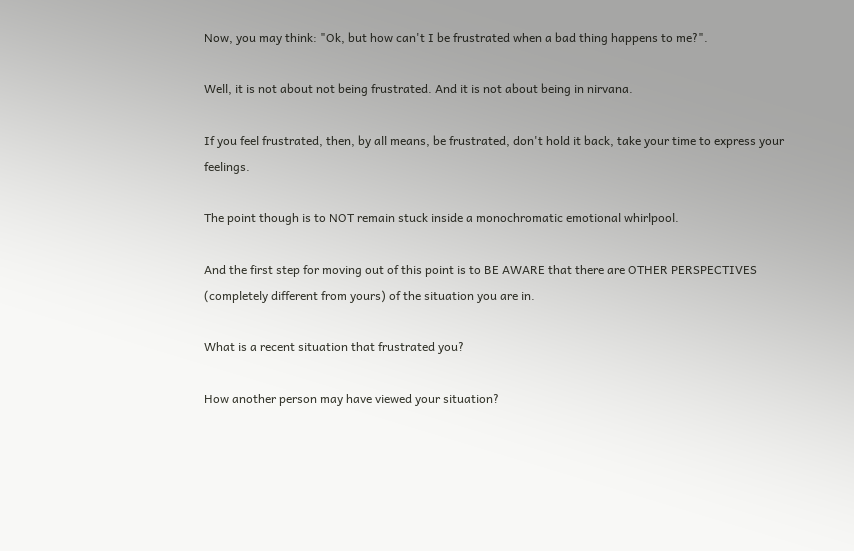Now, you may think: "Ok, but how can't I be frustrated when a bad thing happens to me?".

Well, it is not about not being frustrated. And it is not about being in nirvana.

If you feel frustrated, then, by all means, be frustrated, don't hold it back, take your time to express your feelings.

The point though is to NOT remain stuck inside a monochromatic emotional whirlpool.

And the first step for moving out of this point is to BE AWARE that there are OTHER PERSPECTIVES (completely different from yours) of the situation you are in.

What is a recent situation that frustrated you?

How another person may have viewed your situation?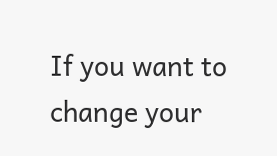If you want to change your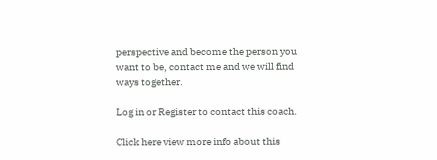perspective and become the person you want to be, contact me and we will find ways together.

Log in or Register to contact this coach.

Click here view more info about this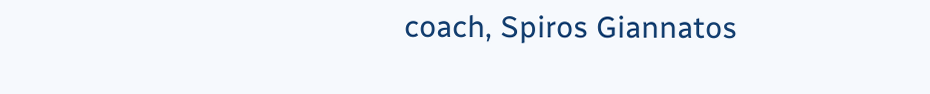coach, Spiros Giannatos